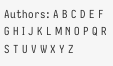Authors: A B C D E F G H I J K L M N O P Q R S T U V W X Y Z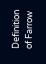Definition of Farrow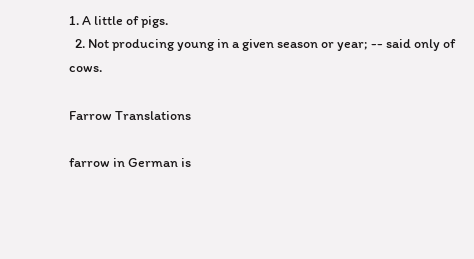1. A little of pigs.
  2. Not producing young in a given season or year; -- said only of cows.

Farrow Translations

farrow in German is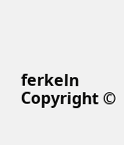ferkeln
Copyright ©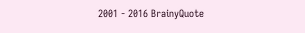2001 - 2016 BrainyQuote